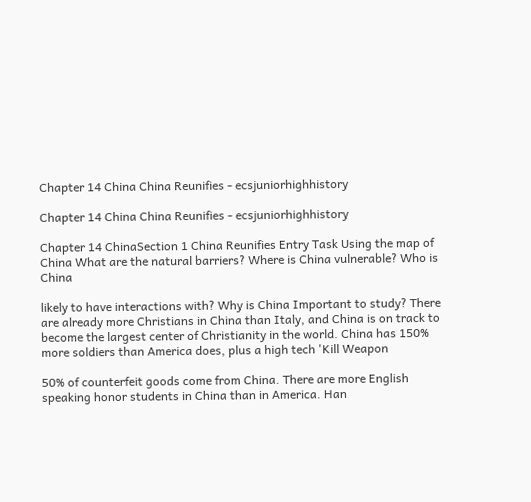Chapter 14 China China Reunifies - ecsjuniorhighhistory

Chapter 14 China China Reunifies - ecsjuniorhighhistory

Chapter 14 ChinaSection 1 China Reunifies Entry Task Using the map of China What are the natural barriers? Where is China vulnerable? Who is China

likely to have interactions with? Why is China Important to study? There are already more Christians in China than Italy, and China is on track to become the largest center of Christianity in the world. China has 150% more soldiers than America does, plus a high tech 'Kill Weapon

50% of counterfeit goods come from China. There are more English speaking honor students in China than in America. Han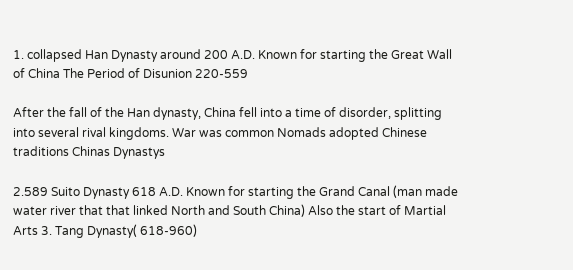1. collapsed Han Dynasty around 200 A.D. Known for starting the Great Wall of China The Period of Disunion 220-559

After the fall of the Han dynasty, China fell into a time of disorder, splitting into several rival kingdoms. War was common Nomads adopted Chinese traditions Chinas Dynastys

2.589 Suito Dynasty 618 A.D. Known for starting the Grand Canal (man made water river that that linked North and South China) Also the start of Martial Arts 3. Tang Dynasty( 618-960)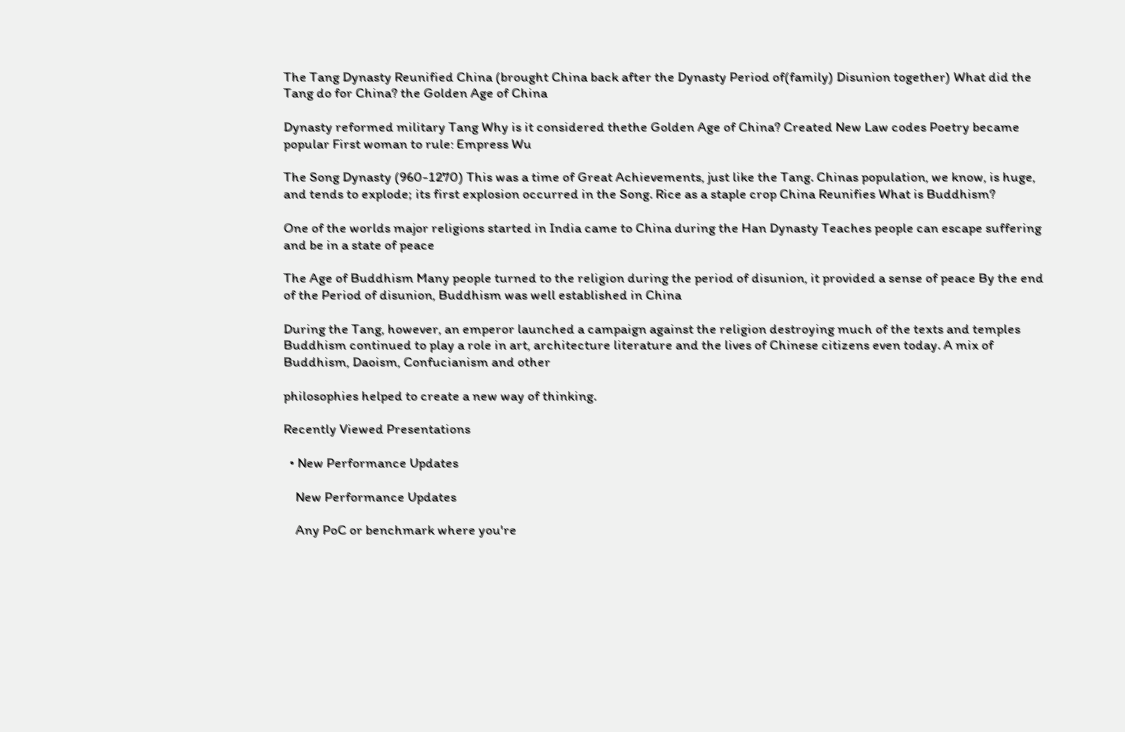The Tang Dynasty Reunified China (brought China back after the Dynasty Period of(family) Disunion together) What did the Tang do for China? the Golden Age of China

Dynasty reformed military Tang Why is it considered thethe Golden Age of China? Created New Law codes Poetry became popular First woman to rule: Empress Wu

The Song Dynasty (960-1270) This was a time of Great Achievements, just like the Tang. Chinas population, we know, is huge, and tends to explode; its first explosion occurred in the Song. Rice as a staple crop China Reunifies What is Buddhism?

One of the worlds major religions started in India came to China during the Han Dynasty Teaches people can escape suffering and be in a state of peace

The Age of Buddhism Many people turned to the religion during the period of disunion, it provided a sense of peace By the end of the Period of disunion, Buddhism was well established in China

During the Tang, however, an emperor launched a campaign against the religion destroying much of the texts and temples Buddhism continued to play a role in art, architecture literature and the lives of Chinese citizens even today. A mix of Buddhism, Daoism, Confucianism and other

philosophies helped to create a new way of thinking.

Recently Viewed Presentations

  • New Performance Updates

    New Performance Updates

    Any PoC or benchmark where you're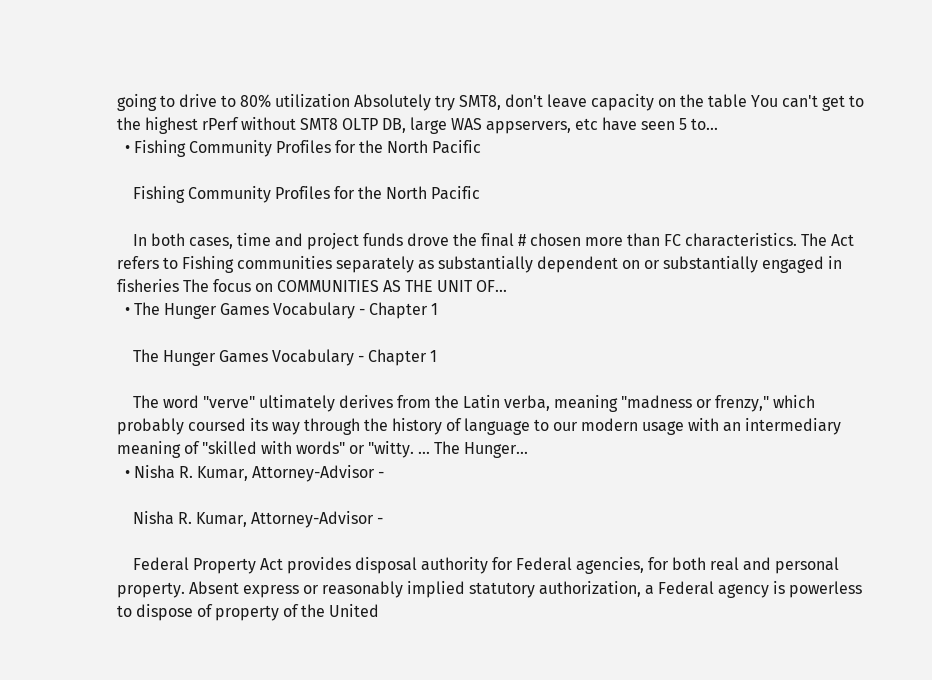going to drive to 80% utilization Absolutely try SMT8, don't leave capacity on the table You can't get to the highest rPerf without SMT8 OLTP DB, large WAS appservers, etc have seen 5 to...
  • Fishing Community Profiles for the North Pacific

    Fishing Community Profiles for the North Pacific

    In both cases, time and project funds drove the final # chosen more than FC characteristics. The Act refers to Fishing communities separately as substantially dependent on or substantially engaged in fisheries The focus on COMMUNITIES AS THE UNIT OF...
  • The Hunger Games Vocabulary - Chapter 1

    The Hunger Games Vocabulary - Chapter 1

    The word "verve" ultimately derives from the Latin verba, meaning "madness or frenzy," which probably coursed its way through the history of language to our modern usage with an intermediary meaning of "skilled with words" or "witty. ... The Hunger...
  • Nisha R. Kumar, Attorney-Advisor -

    Nisha R. Kumar, Attorney-Advisor -

    Federal Property Act provides disposal authority for Federal agencies, for both real and personal property. Absent express or reasonably implied statutory authorization, a Federal agency is powerless to dispose of property of the United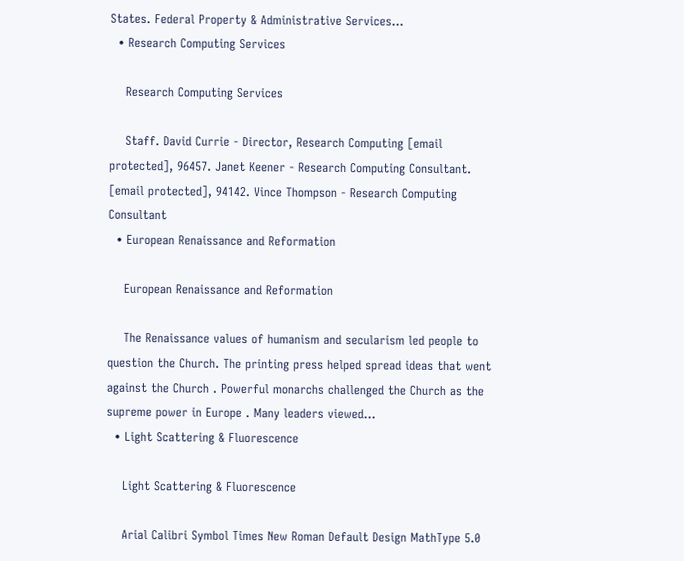States. Federal Property & Administrative Services...
  • Research Computing Services

    Research Computing Services

    Staff. David Currie - Director, Research Computing [email protected], 96457. Janet Keener - Research Computing Consultant. [email protected], 94142. Vince Thompson - Research Computing Consultant
  • European Renaissance and Reformation

    European Renaissance and Reformation

    The Renaissance values of humanism and secularism led people to question the Church. The printing press helped spread ideas that went against the Church . Powerful monarchs challenged the Church as the supreme power in Europe . Many leaders viewed...
  • Light Scattering & Fluorescence

    Light Scattering & Fluorescence

    Arial Calibri Symbol Times New Roman Default Design MathType 5.0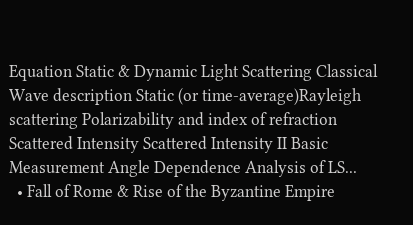Equation Static & Dynamic Light Scattering Classical Wave description Static (or time-average)Rayleigh scattering Polarizability and index of refraction Scattered Intensity Scattered Intensity II Basic Measurement Angle Dependence Analysis of LS...
  • Fall of Rome & Rise of the Byzantine Empire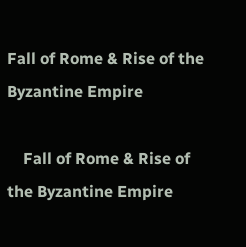Fall of Rome & Rise of the Byzantine Empire

    Fall of Rome & Rise of the Byzantine Empire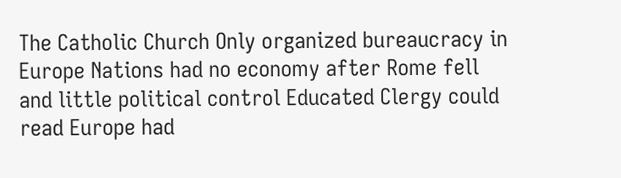The Catholic Church Only organized bureaucracy in Europe Nations had no economy after Rome fell and little political control Educated Clergy could read Europe had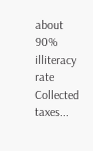about 90% illiteracy rate Collected taxes...